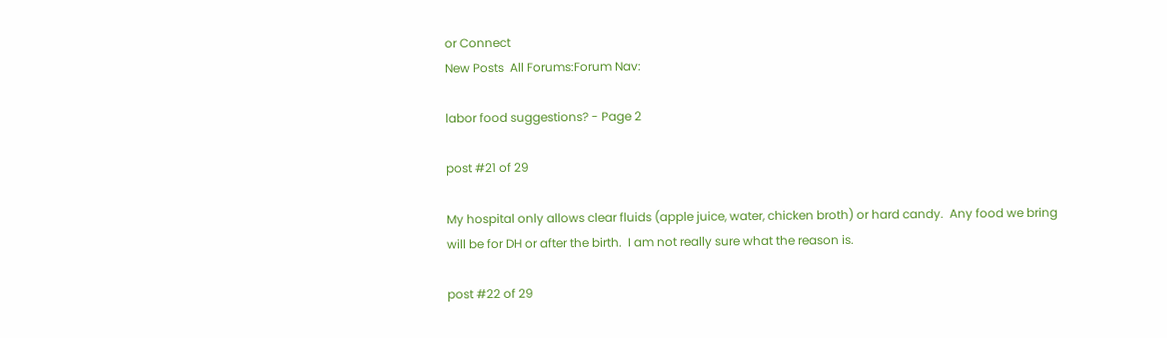or Connect
New Posts  All Forums:Forum Nav:

labor food suggestions? - Page 2

post #21 of 29

My hospital only allows clear fluids (apple juice, water, chicken broth) or hard candy.  Any food we bring will be for DH or after the birth.  I am not really sure what the reason is.

post #22 of 29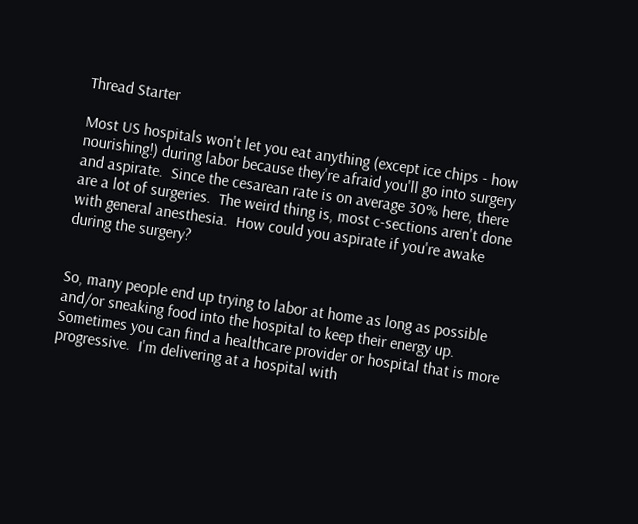Thread Starter

Most US hospitals won't let you eat anything (except ice chips - how nourishing!) during labor because they're afraid you'll go into surgery and aspirate.  Since the cesarean rate is on average 30% here, there are a lot of surgeries.  The weird thing is, most c-sections aren't done with general anesthesia.  How could you aspirate if you're awake during the surgery?


So, many people end up trying to labor at home as long as possible and/or sneaking food into the hospital to keep their energy up.  Sometimes you can find a healthcare provider or hospital that is more progressive.  I'm delivering at a hospital with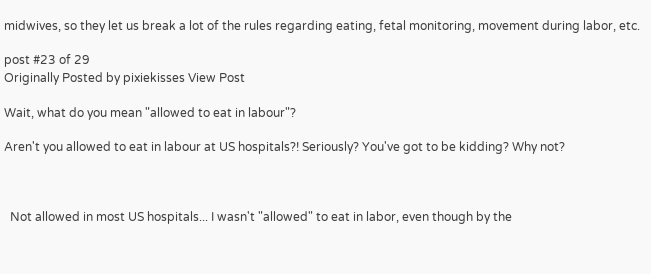midwives, so they let us break a lot of the rules regarding eating, fetal monitoring, movement during labor, etc.

post #23 of 29
Originally Posted by pixiekisses View Post

Wait, what do you mean "allowed to eat in labour"?

Aren't you allowed to eat in labour at US hospitals?! Seriously? You've got to be kidding? Why not?



  Not allowed in most US hospitals... I wasn't "allowed" to eat in labor, even though by the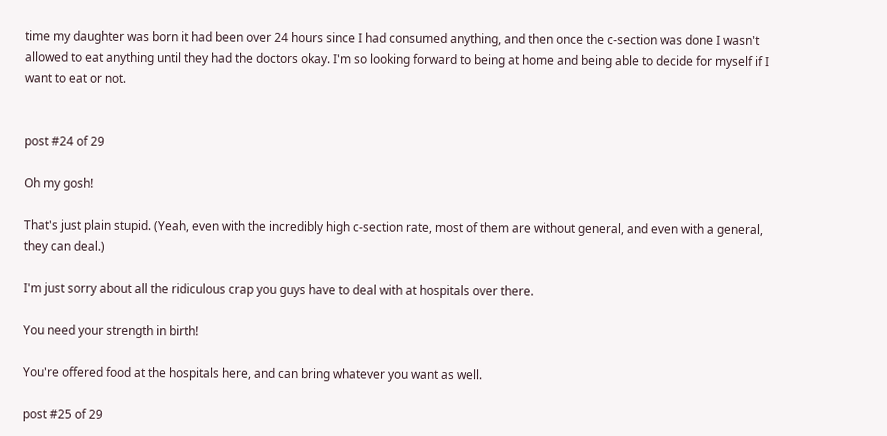time my daughter was born it had been over 24 hours since I had consumed anything, and then once the c-section was done I wasn't allowed to eat anything until they had the doctors okay. I'm so looking forward to being at home and being able to decide for myself if I want to eat or not.


post #24 of 29

Oh my gosh!

That's just plain stupid. (Yeah, even with the incredibly high c-section rate, most of them are without general, and even with a general, they can deal.)

I'm just sorry about all the ridiculous crap you guys have to deal with at hospitals over there.

You need your strength in birth!

You're offered food at the hospitals here, and can bring whatever you want as well.

post #25 of 29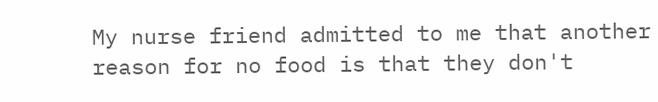My nurse friend admitted to me that another reason for no food is that they don't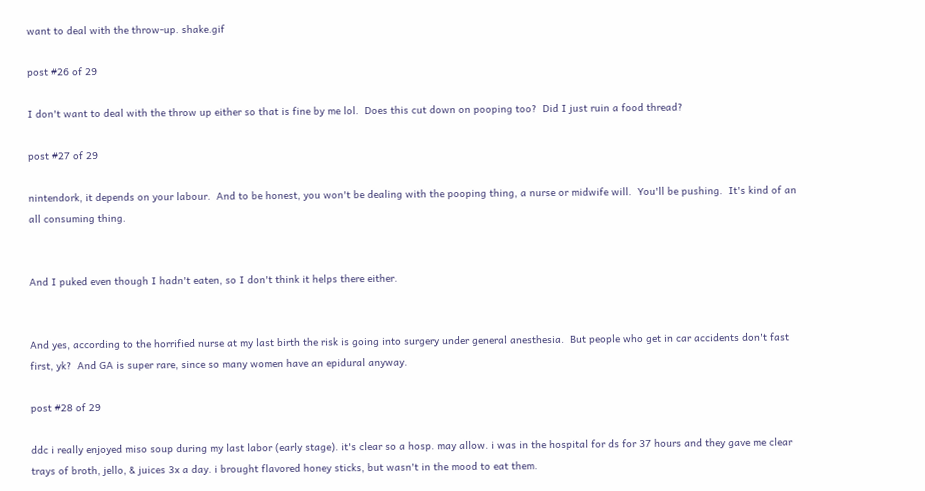want to deal with the throw-up. shake.gif

post #26 of 29

I don't want to deal with the throw up either so that is fine by me lol.  Does this cut down on pooping too?  Did I just ruin a food thread?

post #27 of 29

nintendork, it depends on your labour.  And to be honest, you won't be dealing with the pooping thing, a nurse or midwife will.  You'll be pushing.  It's kind of an all consuming thing.


And I puked even though I hadn't eaten, so I don't think it helps there either.


And yes, according to the horrified nurse at my last birth the risk is going into surgery under general anesthesia.  But people who get in car accidents don't fast first, yk?  And GA is super rare, since so many women have an epidural anyway.

post #28 of 29

ddc i really enjoyed miso soup during my last labor (early stage). it's clear so a hosp. may allow. i was in the hospital for ds for 37 hours and they gave me clear trays of broth, jello, & juices 3x a day. i brought flavored honey sticks, but wasn't in the mood to eat them.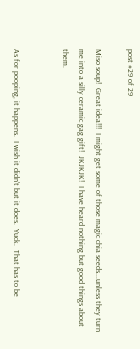post #29 of 29

Miso soup!  Great idea!!!  I might get some of those magic chia seeds...unless they turn me into a silly ceramic gag gift!  JKJKJK!  I have heard nothing but good things about them.


As for pooping, it happens.  I wish it didn't but it does.  Yuck.  That has to be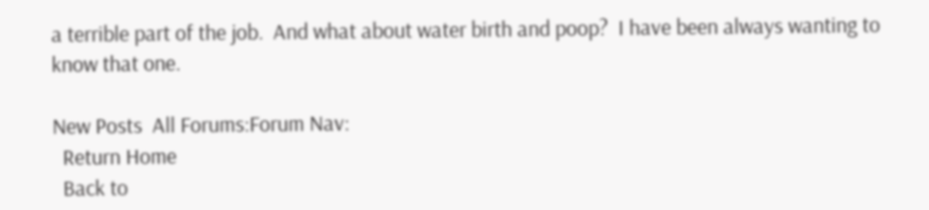a terrible part of the job.  And what about water birth and poop?  I have been always wanting to know that one.

New Posts  All Forums:Forum Nav:
  Return Home
  Back to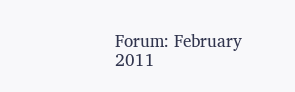Forum: February 2011